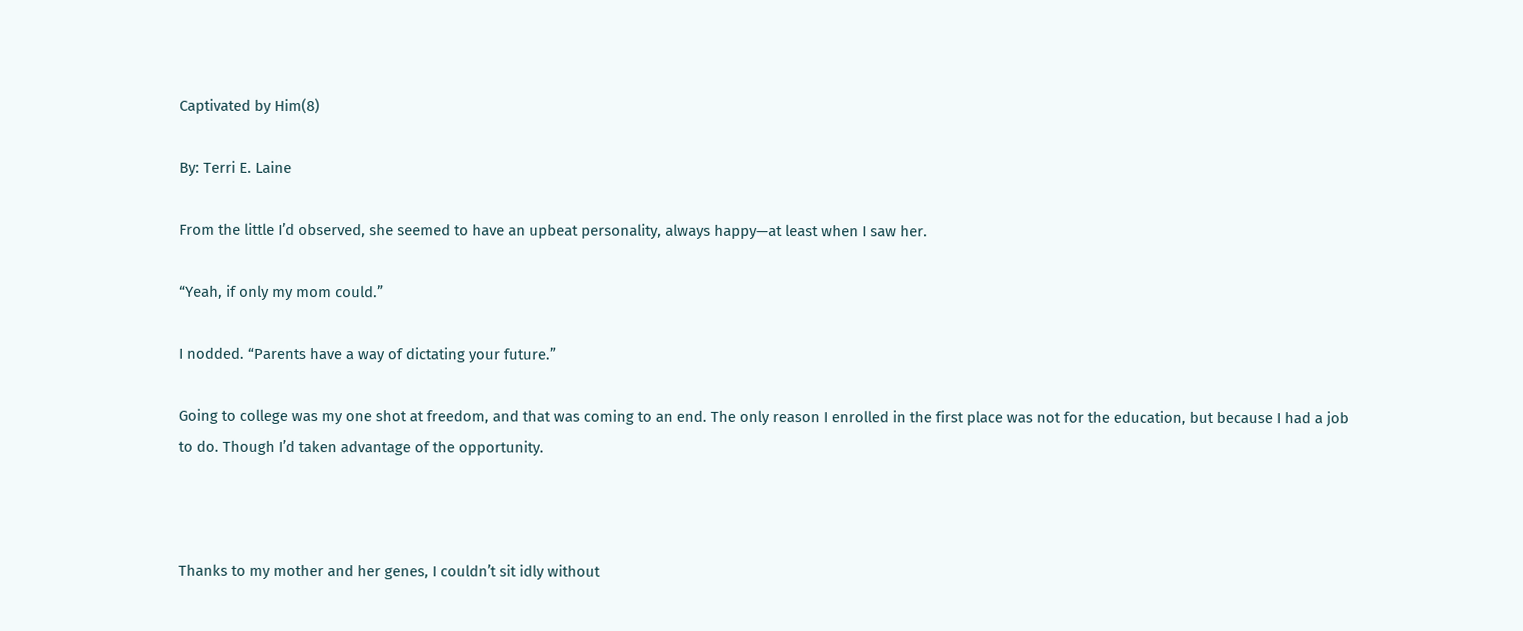Captivated by Him(8)

By: Terri E. Laine

From the little I’d observed, she seemed to have an upbeat personality, always happy—at least when I saw her.

“Yeah, if only my mom could.”

I nodded. “Parents have a way of dictating your future.”

Going to college was my one shot at freedom, and that was coming to an end. The only reason I enrolled in the first place was not for the education, but because I had a job to do. Though I’d taken advantage of the opportunity.



Thanks to my mother and her genes, I couldn’t sit idly without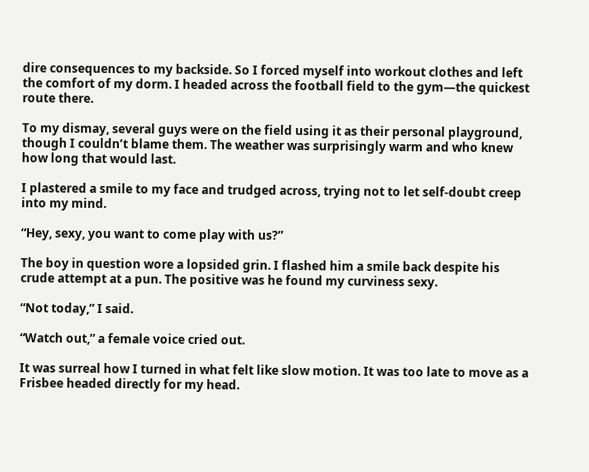dire consequences to my backside. So I forced myself into workout clothes and left the comfort of my dorm. I headed across the football field to the gym—the quickest route there.

To my dismay, several guys were on the field using it as their personal playground, though I couldn’t blame them. The weather was surprisingly warm and who knew how long that would last.

I plastered a smile to my face and trudged across, trying not to let self-doubt creep into my mind.

“Hey, sexy, you want to come play with us?”

The boy in question wore a lopsided grin. I flashed him a smile back despite his crude attempt at a pun. The positive was he found my curviness sexy.

“Not today,” I said.

“Watch out,” a female voice cried out.

It was surreal how I turned in what felt like slow motion. It was too late to move as a Frisbee headed directly for my head.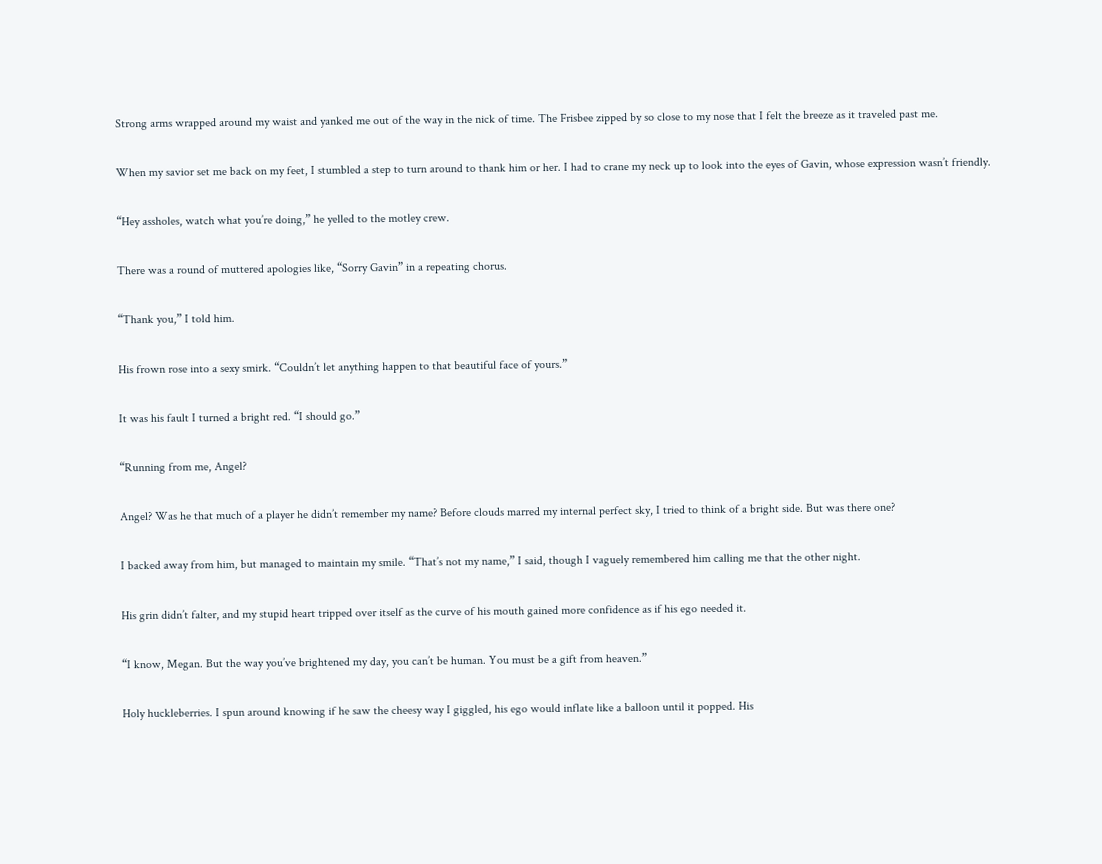Strong arms wrapped around my waist and yanked me out of the way in the nick of time. The Frisbee zipped by so close to my nose that I felt the breeze as it traveled past me.

When my savior set me back on my feet, I stumbled a step to turn around to thank him or her. I had to crane my neck up to look into the eyes of Gavin, whose expression wasn’t friendly.

“Hey assholes, watch what you’re doing,” he yelled to the motley crew.

There was a round of muttered apologies like, “Sorry Gavin” in a repeating chorus.

“Thank you,” I told him.

His frown rose into a sexy smirk. “Couldn’t let anything happen to that beautiful face of yours.”

It was his fault I turned a bright red. “I should go.”

“Running from me, Angel?

Angel? Was he that much of a player he didn’t remember my name? Before clouds marred my internal perfect sky, I tried to think of a bright side. But was there one?

I backed away from him, but managed to maintain my smile. “That’s not my name,” I said, though I vaguely remembered him calling me that the other night.

His grin didn’t falter, and my stupid heart tripped over itself as the curve of his mouth gained more confidence as if his ego needed it.

“I know, Megan. But the way you’ve brightened my day, you can’t be human. You must be a gift from heaven.”

Holy huckleberries. I spun around knowing if he saw the cheesy way I giggled, his ego would inflate like a balloon until it popped. His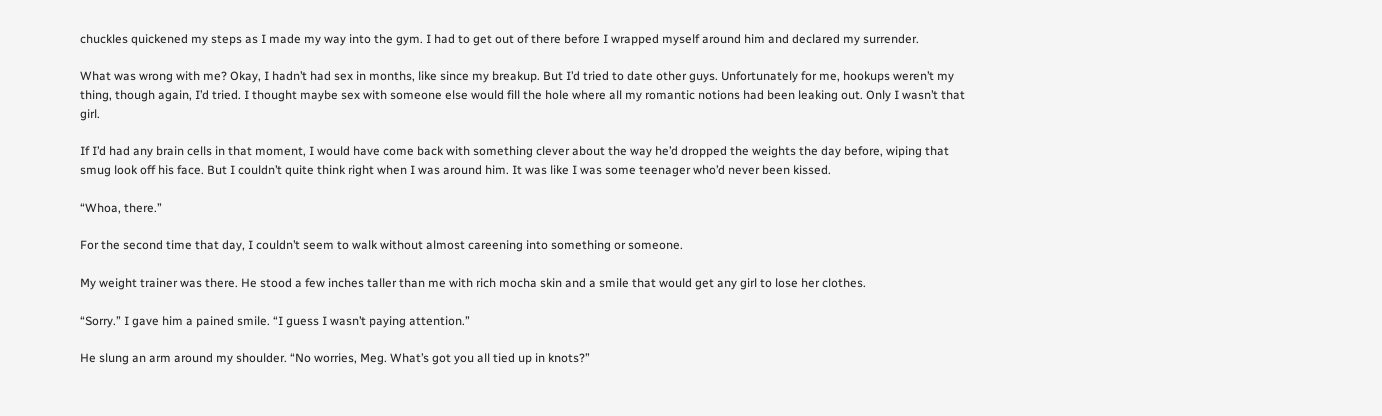chuckles quickened my steps as I made my way into the gym. I had to get out of there before I wrapped myself around him and declared my surrender.

What was wrong with me? Okay, I hadn’t had sex in months, like since my breakup. But I’d tried to date other guys. Unfortunately for me, hookups weren’t my thing, though again, I’d tried. I thought maybe sex with someone else would fill the hole where all my romantic notions had been leaking out. Only I wasn’t that girl.

If I’d had any brain cells in that moment, I would have come back with something clever about the way he’d dropped the weights the day before, wiping that smug look off his face. But I couldn’t quite think right when I was around him. It was like I was some teenager who’d never been kissed.

“Whoa, there.”

For the second time that day, I couldn’t seem to walk without almost careening into something or someone.

My weight trainer was there. He stood a few inches taller than me with rich mocha skin and a smile that would get any girl to lose her clothes.

“Sorry.” I gave him a pained smile. “I guess I wasn’t paying attention.”

He slung an arm around my shoulder. “No worries, Meg. What’s got you all tied up in knots?”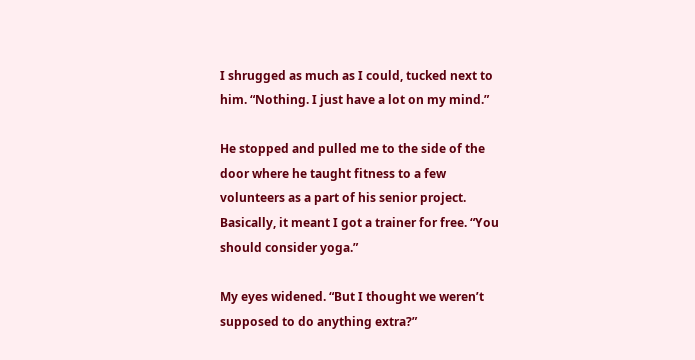I shrugged as much as I could, tucked next to him. “Nothing. I just have a lot on my mind.”

He stopped and pulled me to the side of the door where he taught fitness to a few volunteers as a part of his senior project. Basically, it meant I got a trainer for free. “You should consider yoga.”

My eyes widened. “But I thought we weren’t supposed to do anything extra?”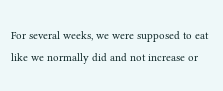For several weeks, we were supposed to eat like we normally did and not increase or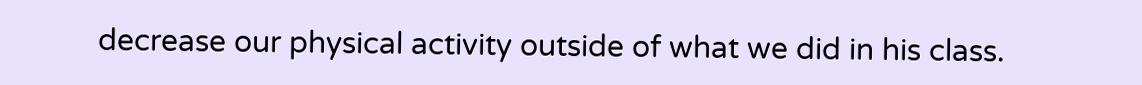decrease our physical activity outside of what we did in his class.